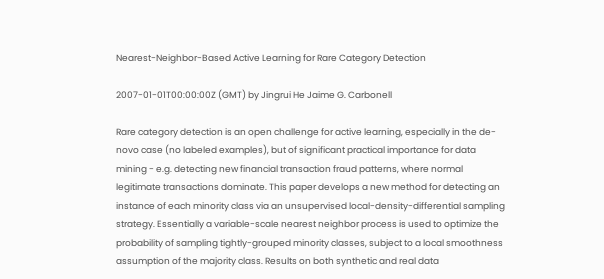Nearest-Neighbor-Based Active Learning for Rare Category Detection

2007-01-01T00:00:00Z (GMT) by Jingrui He Jaime G. Carbonell

Rare category detection is an open challenge for active learning, especially in the de-novo case (no labeled examples), but of significant practical importance for data mining - e.g. detecting new financial transaction fraud patterns, where normal legitimate transactions dominate. This paper develops a new method for detecting an instance of each minority class via an unsupervised local-density-differential sampling strategy. Essentially a variable-scale nearest neighbor process is used to optimize the probability of sampling tightly-grouped minority classes, subject to a local smoothness assumption of the majority class. Results on both synthetic and real data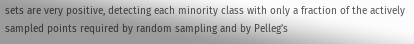sets are very positive, detecting each minority class with only a fraction of the actively sampled points required by random sampling and by Pelleg’s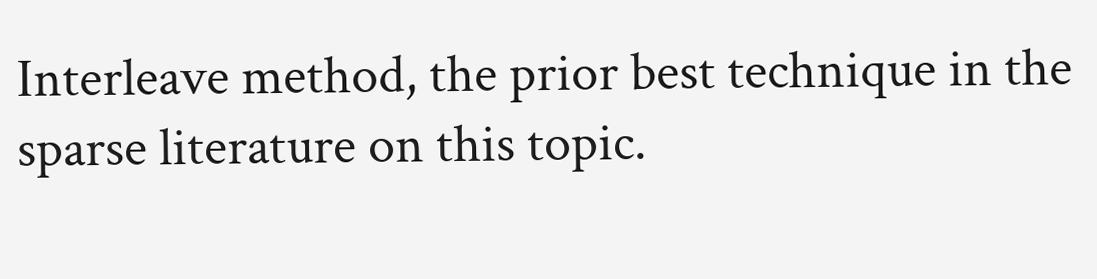Interleave method, the prior best technique in the sparse literature on this topic.